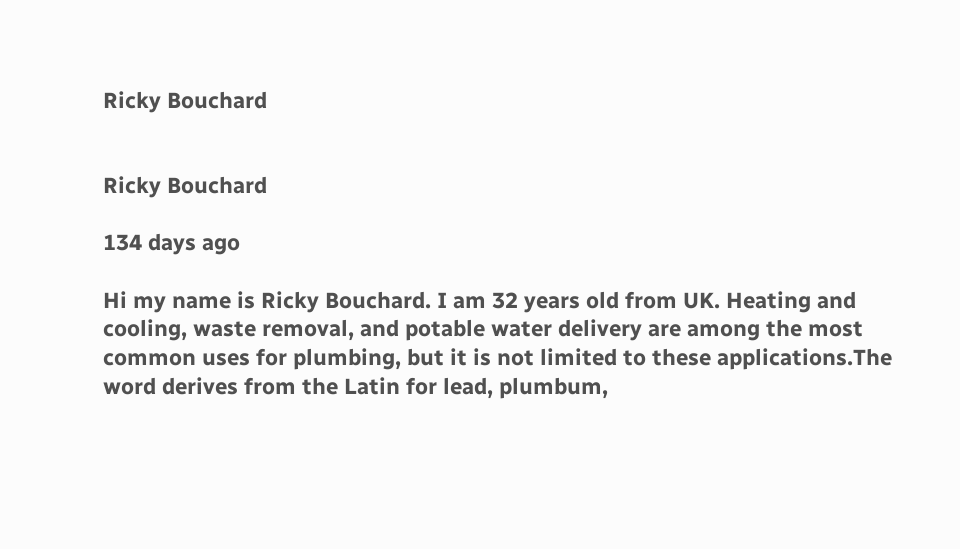Ricky Bouchard


Ricky Bouchard

134 days ago

Hi my name is Ricky Bouchard. I am 32 years old from UK. Heating and cooling, waste removal, and potable water delivery are among the most common uses for plumbing, but it is not limited to these applications.The word derives from the Latin for lead, plumbum,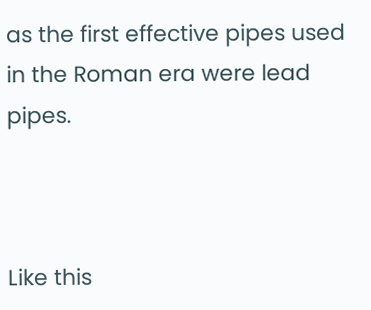as the first effective pipes used in the Roman era were lead pipes.



Like this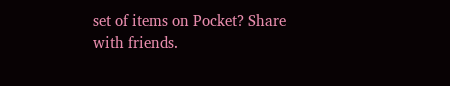set of items on Pocket? Share with friends.